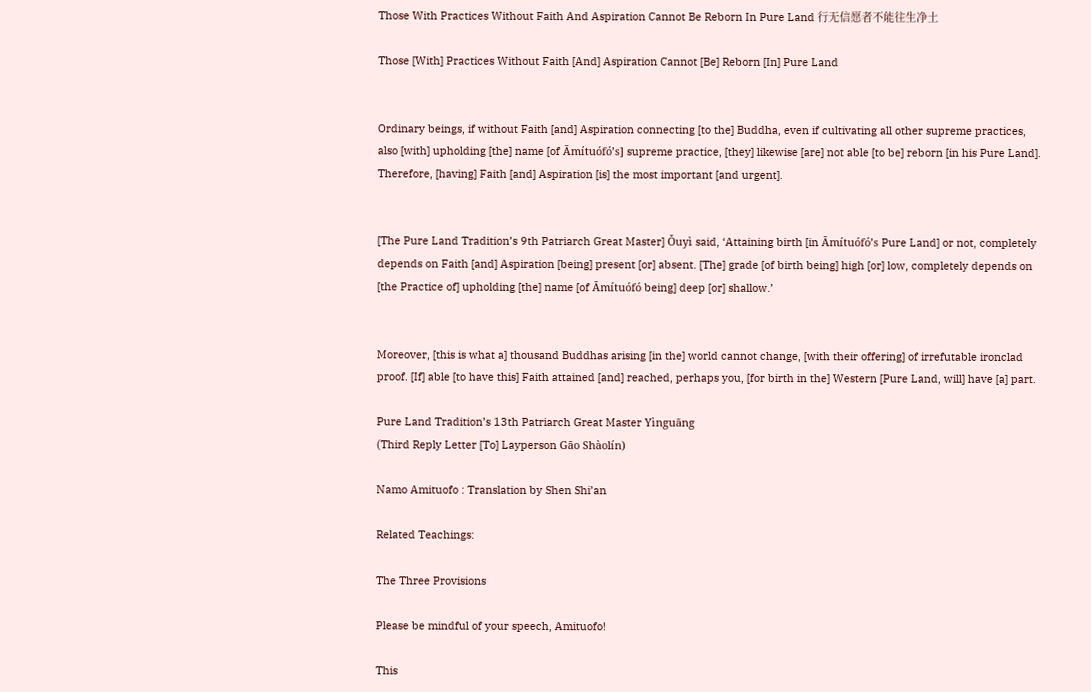Those With Practices Without Faith And Aspiration Cannot Be Reborn In Pure Land 行无信愿者不能往生净土

Those [With] Practices Without Faith [And] Aspiration Cannot [Be] Reborn [In] Pure Land


Ordinary beings, if without Faith [and] Aspiration connecting [to the] Buddha, even if cultivating all other supreme practices, also [with] upholding [the] name [of Āmítuófó’s] supreme practice, [they] likewise [are] not able [to be] reborn [in his Pure Land]. Therefore, [having] Faith [and] Aspiration [is] the most important [and urgent].


[The Pure Land Tradition’s 9th Patriarch Great Master] Ǒuyì said, ‘Attaining birth [in Āmítuófó’s Pure Land] or not, completely depends on Faith [and] Aspiration [being] present [or] absent. [The] grade [of birth being] high [or] low, completely depends on [the Practice of] upholding [the] name [of Āmítuófó being] deep [or] shallow.’


Moreover, [this is what a] thousand Buddhas arising [in the] world cannot change, [with their offering] of irrefutable ironclad proof. [If] able [to have this] Faith attained [and] reached, perhaps you, [for birth in the] Western [Pure Land, will] have [a] part.

Pure Land Tradition’s 13th Patriarch Great Master Yìnguāng
(Third Reply Letter [To] Layperson Gāo Shàolín)

Namo Amituofo : Translation by Shen Shi’an

Related Teachings:

The Three Provisions

Please be mindful of your speech, Amituofo!

This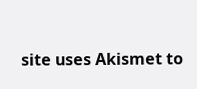site uses Akismet to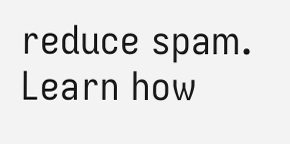reduce spam. Learn how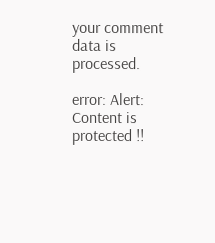your comment data is processed.

error: Alert: Content is protected !!